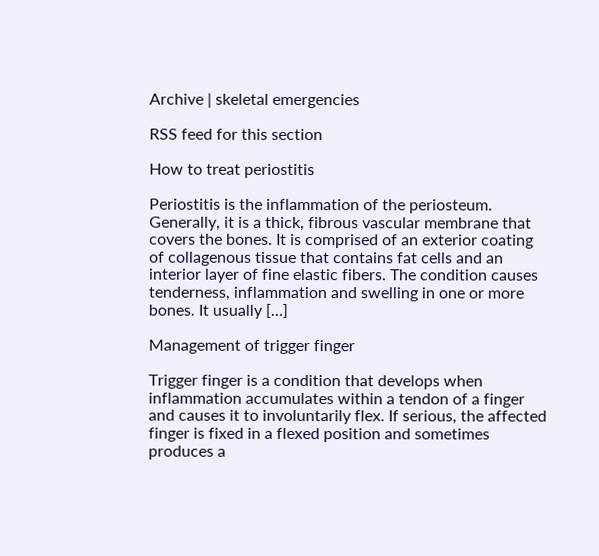Archive | skeletal emergencies

RSS feed for this section

How to treat periostitis

Periostitis is the inflammation of the periosteum. Generally, it is a thick, fibrous vascular membrane that covers the bones. It is comprised of an exterior coating of collagenous tissue that contains fat cells and an interior layer of fine elastic fibers. The condition causes tenderness, inflammation and swelling in one or more bones. It usually […]

Management of trigger finger

Trigger finger is a condition that develops when inflammation accumulates within a tendon of a finger and causes it to involuntarily flex. If serious, the affected finger is fixed in a flexed position and sometimes produces a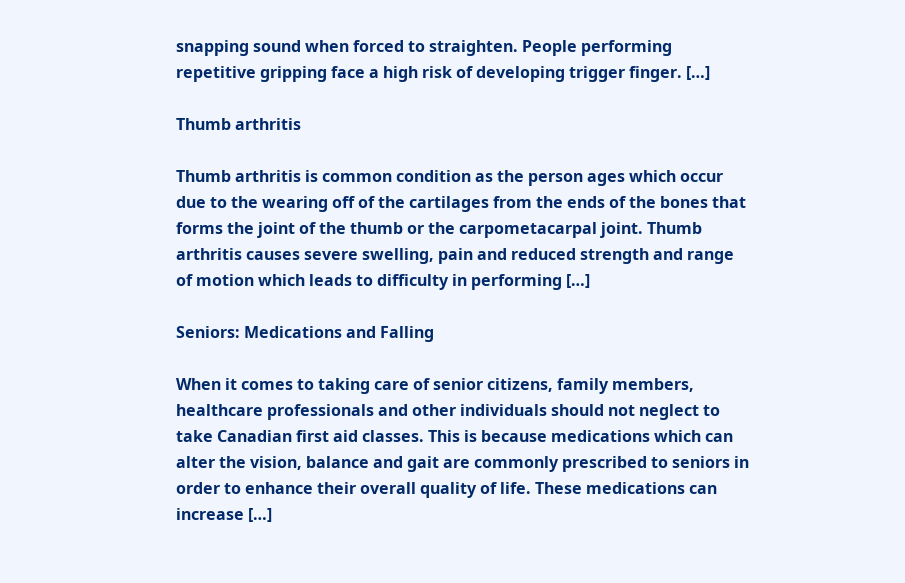snapping sound when forced to straighten. People performing repetitive gripping face a high risk of developing trigger finger. […]

Thumb arthritis

Thumb arthritis is common condition as the person ages which occur due to the wearing off of the cartilages from the ends of the bones that forms the joint of the thumb or the carpometacarpal joint. Thumb arthritis causes severe swelling, pain and reduced strength and range of motion which leads to difficulty in performing […]

Seniors: Medications and Falling

When it comes to taking care of senior citizens, family members, healthcare professionals and other individuals should not neglect to take Canadian first aid classes. This is because medications which can alter the vision, balance and gait are commonly prescribed to seniors in order to enhance their overall quality of life. These medications can increase […]